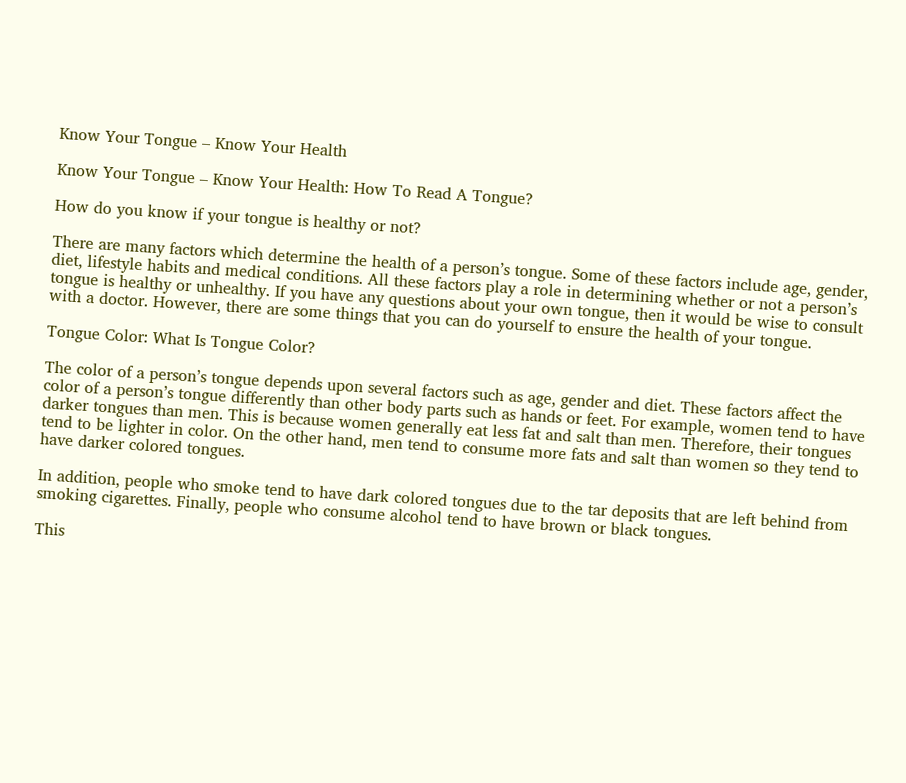Know Your Tongue – Know Your Health

Know Your Tongue – Know Your Health: How To Read A Tongue?

How do you know if your tongue is healthy or not?

There are many factors which determine the health of a person’s tongue. Some of these factors include age, gender, diet, lifestyle habits and medical conditions. All these factors play a role in determining whether or not a person’s tongue is healthy or unhealthy. If you have any questions about your own tongue, then it would be wise to consult with a doctor. However, there are some things that you can do yourself to ensure the health of your tongue.

Tongue Color: What Is Tongue Color?

The color of a person’s tongue depends upon several factors such as age, gender and diet. These factors affect the color of a person’s tongue differently than other body parts such as hands or feet. For example, women tend to have darker tongues than men. This is because women generally eat less fat and salt than men. Therefore, their tongues tend to be lighter in color. On the other hand, men tend to consume more fats and salt than women so they tend to have darker colored tongues.

In addition, people who smoke tend to have dark colored tongues due to the tar deposits that are left behind from smoking cigarettes. Finally, people who consume alcohol tend to have brown or black tongues.

This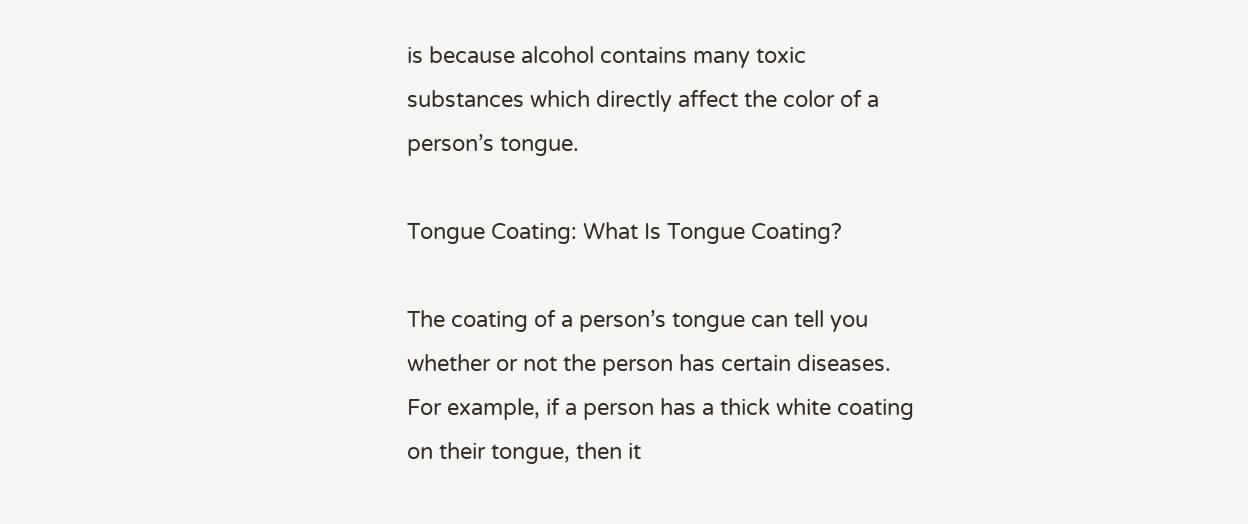is because alcohol contains many toxic substances which directly affect the color of a person’s tongue.

Tongue Coating: What Is Tongue Coating?

The coating of a person’s tongue can tell you whether or not the person has certain diseases. For example, if a person has a thick white coating on their tongue, then it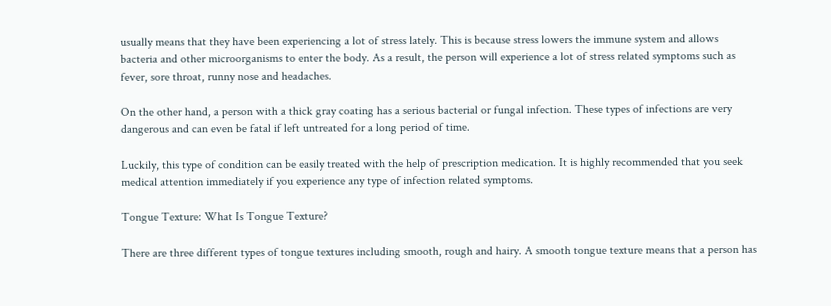usually means that they have been experiencing a lot of stress lately. This is because stress lowers the immune system and allows bacteria and other microorganisms to enter the body. As a result, the person will experience a lot of stress related symptoms such as fever, sore throat, runny nose and headaches.

On the other hand, a person with a thick gray coating has a serious bacterial or fungal infection. These types of infections are very dangerous and can even be fatal if left untreated for a long period of time.

Luckily, this type of condition can be easily treated with the help of prescription medication. It is highly recommended that you seek medical attention immediately if you experience any type of infection related symptoms.

Tongue Texture: What Is Tongue Texture?

There are three different types of tongue textures including smooth, rough and hairy. A smooth tongue texture means that a person has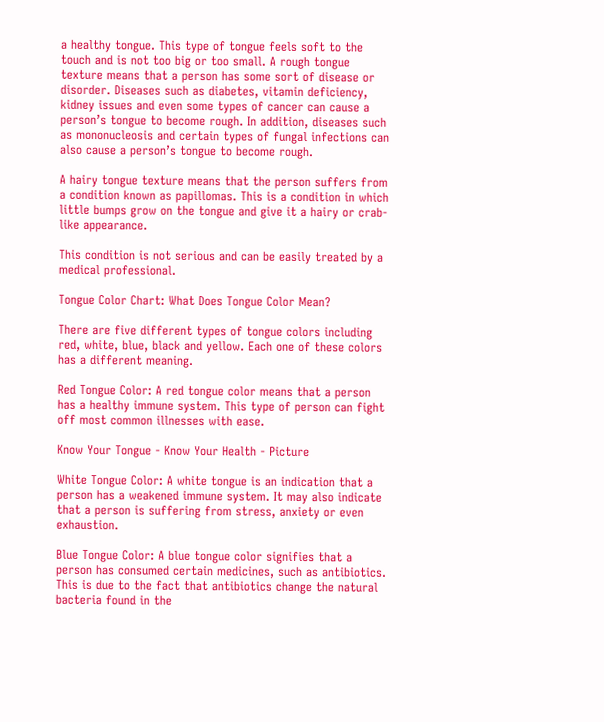a healthy tongue. This type of tongue feels soft to the touch and is not too big or too small. A rough tongue texture means that a person has some sort of disease or disorder. Diseases such as diabetes, vitamin deficiency, kidney issues and even some types of cancer can cause a person’s tongue to become rough. In addition, diseases such as mononucleosis and certain types of fungal infections can also cause a person’s tongue to become rough.

A hairy tongue texture means that the person suffers from a condition known as papillomas. This is a condition in which little bumps grow on the tongue and give it a hairy or crab-like appearance.

This condition is not serious and can be easily treated by a medical professional.

Tongue Color Chart: What Does Tongue Color Mean?

There are five different types of tongue colors including red, white, blue, black and yellow. Each one of these colors has a different meaning.

Red Tongue Color: A red tongue color means that a person has a healthy immune system. This type of person can fight off most common illnesses with ease.

Know Your Tongue - Know Your Health - Picture

White Tongue Color: A white tongue is an indication that a person has a weakened immune system. It may also indicate that a person is suffering from stress, anxiety or even exhaustion.

Blue Tongue Color: A blue tongue color signifies that a person has consumed certain medicines, such as antibiotics. This is due to the fact that antibiotics change the natural bacteria found in the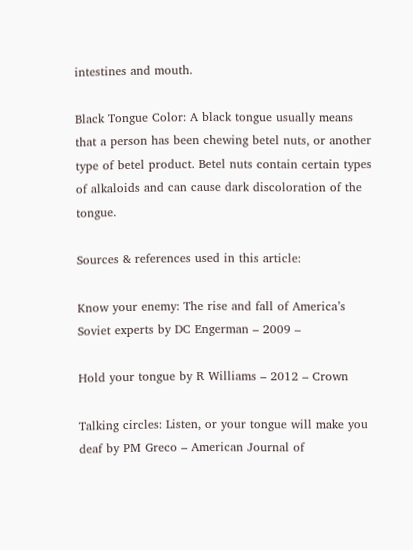intestines and mouth.

Black Tongue Color: A black tongue usually means that a person has been chewing betel nuts, or another type of betel product. Betel nuts contain certain types of alkaloids and can cause dark discoloration of the tongue.

Sources & references used in this article:

Know your enemy: The rise and fall of America’s Soviet experts by DC Engerman – 2009 –

Hold your tongue by R Williams – 2012 – Crown

Talking circles: Listen, or your tongue will make you deaf by PM Greco – American Journal of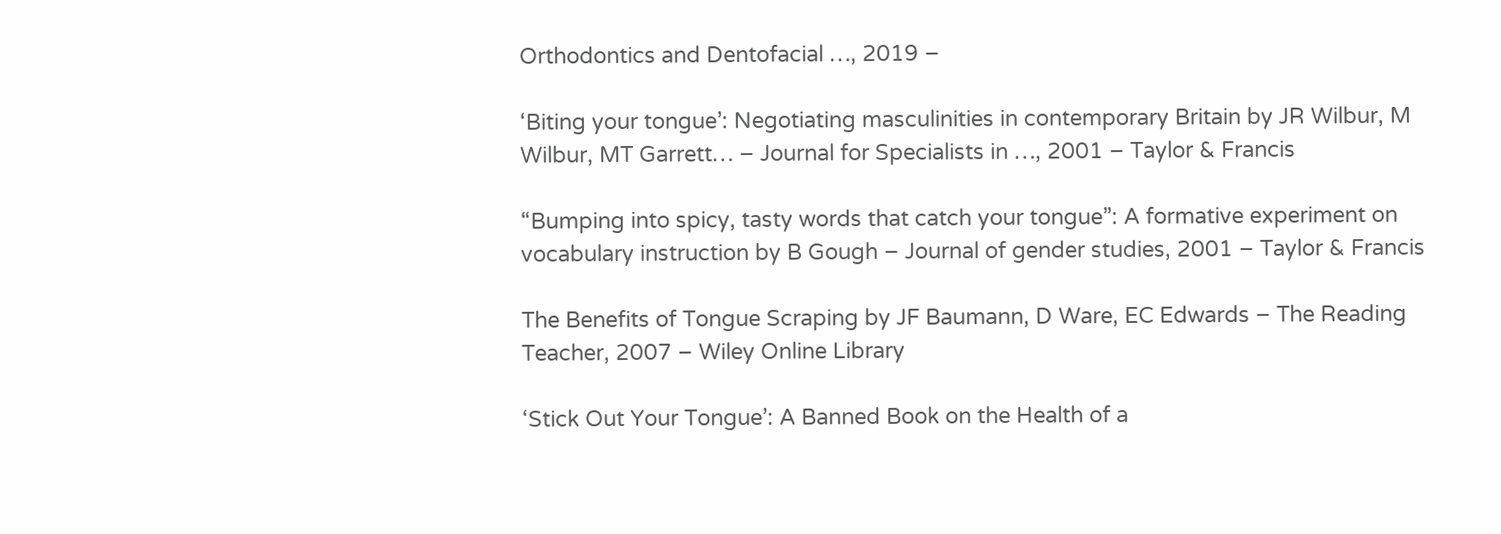Orthodontics and Dentofacial …, 2019 –

‘Biting your tongue’: Negotiating masculinities in contemporary Britain by JR Wilbur, M Wilbur, MT Garrett… – Journal for Specialists in …, 2001 – Taylor & Francis

“Bumping into spicy, tasty words that catch your tongue”: A formative experiment on vocabulary instruction by B Gough – Journal of gender studies, 2001 – Taylor & Francis

The Benefits of Tongue Scraping by JF Baumann, D Ware, EC Edwards – The Reading Teacher, 2007 – Wiley Online Library

‘Stick Out Your Tongue’: A Banned Book on the Health of a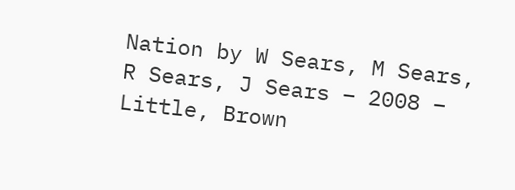Nation by W Sears, M Sears, R Sears, J Sears – 2008 – Little, Brown